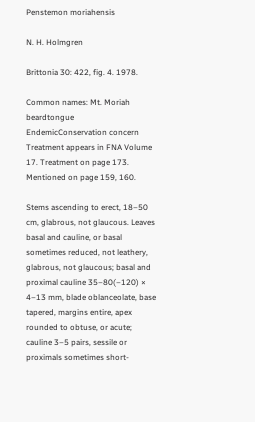Penstemon moriahensis

N. H. Holmgren

Brittonia 30: 422, fig. 4. 1978.

Common names: Mt. Moriah beardtongue
EndemicConservation concern
Treatment appears in FNA Volume 17. Treatment on page 173. Mentioned on page 159, 160.

Stems ascending to erect, 18–50 cm, glabrous, not glaucous. Leaves basal and cauline, or basal sometimes reduced, not leathery, glabrous, not glaucous; basal and proximal cauline 35–80(–120) × 4–13 mm, blade oblanceolate, base tapered, margins entire, apex rounded to obtuse, or acute; cauline 3–5 pairs, sessile or proximals sometimes short-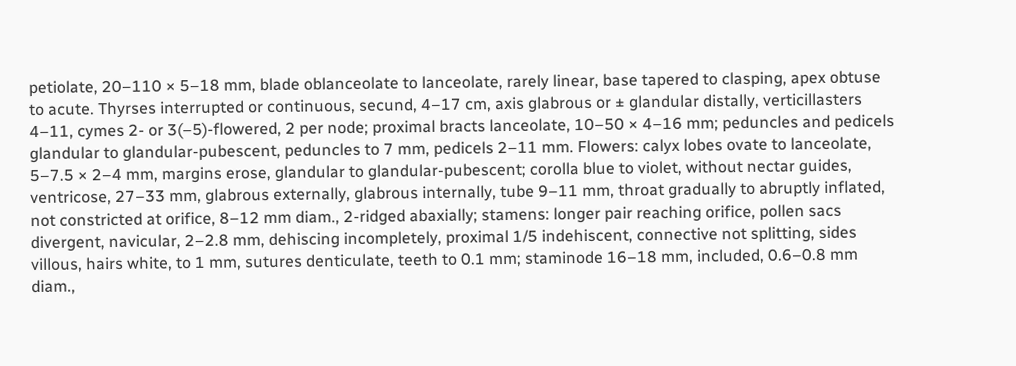petiolate, 20–110 × 5–18 mm, blade oblanceolate to lanceolate, rarely linear, base tapered to clasping, apex obtuse to acute. Thyrses interrupted or continuous, secund, 4–17 cm, axis glabrous or ± glandular distally, verticillasters 4–11, cymes 2- or 3(–5)-flowered, 2 per node; proximal bracts lanceolate, 10–50 × 4–16 mm; peduncles and pedicels glandular to glandular-pubescent, peduncles to 7 mm, pedicels 2–11 mm. Flowers: calyx lobes ovate to lanceolate, 5–7.5 × 2–4 mm, margins erose, glandular to glandular-pubescent; corolla blue to violet, without nectar guides, ventricose, 27–33 mm, glabrous externally, glabrous internally, tube 9–11 mm, throat gradually to abruptly inflated, not constricted at orifice, 8–12 mm diam., 2-ridged abaxially; stamens: longer pair reaching orifice, pollen sacs divergent, navicular, 2–2.8 mm, dehiscing incompletely, proximal 1/5 indehiscent, connective not splitting, sides villous, hairs white, to 1 mm, sutures denticulate, teeth to 0.1 mm; staminode 16–18 mm, included, 0.6–0.8 mm diam.,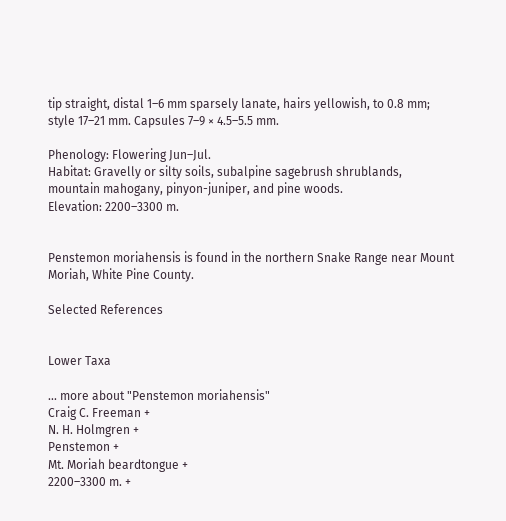tip straight, distal 1–6 mm sparsely lanate, hairs yellowish, to 0.8 mm; style 17–21 mm. Capsules 7–9 × 4.5–5.5 mm.

Phenology: Flowering Jun–Jul.
Habitat: Gravelly or silty soils, subalpine sagebrush shrublands, mountain mahogany, pinyon-juniper, and pine woods.
Elevation: 2200–3300 m.


Penstemon moriahensis is found in the northern Snake Range near Mount Moriah, White Pine County.

Selected References


Lower Taxa

... more about "Penstemon moriahensis"
Craig C. Freeman +
N. H. Holmgren +
Penstemon +
Mt. Moriah beardtongue +
2200–3300 m. +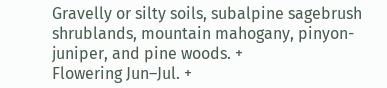Gravelly or silty soils, subalpine sagebrush shrublands, mountain mahogany, pinyon-juniper, and pine woods. +
Flowering Jun–Jul. +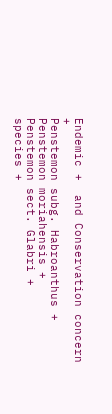Endemic +  and Conservation concern +
Penstemon subg. Habroanthus +
Penstemon moriahensis +
Penstemon sect. Glabri +
species +